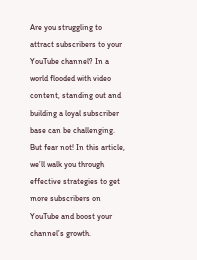Are you struggling to attract subscribers to your YouTube channel? In a world flooded with video content, standing out and building a loyal subscriber base can be challenging. But fear not! In this article, we’ll walk you through effective strategies to get more subscribers on YouTube and boost your channel’s growth.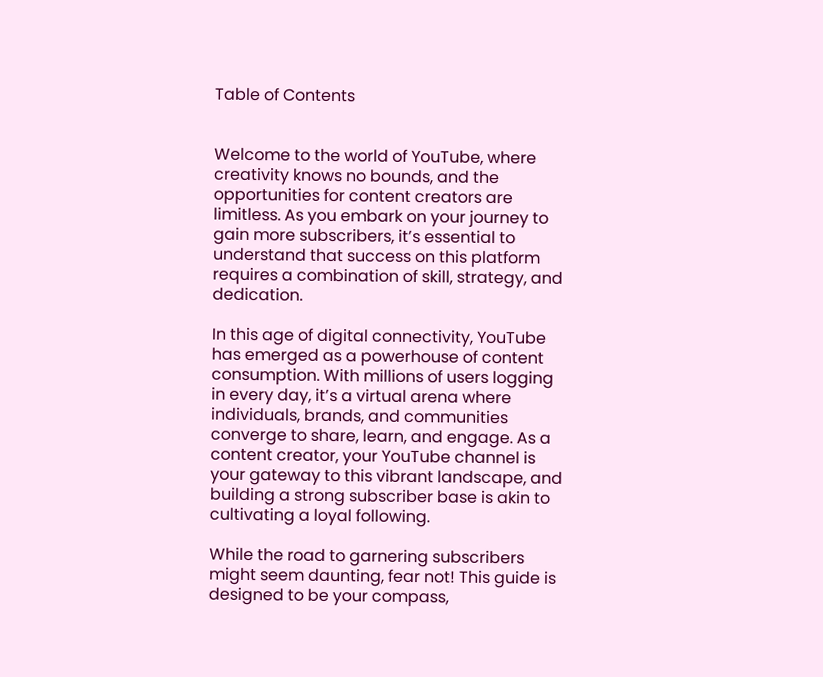Table of Contents


Welcome to the world of YouTube, where creativity knows no bounds, and the opportunities for content creators are limitless. As you embark on your journey to gain more subscribers, it’s essential to understand that success on this platform requires a combination of skill, strategy, and dedication.

In this age of digital connectivity, YouTube has emerged as a powerhouse of content consumption. With millions of users logging in every day, it’s a virtual arena where individuals, brands, and communities converge to share, learn, and engage. As a content creator, your YouTube channel is your gateway to this vibrant landscape, and building a strong subscriber base is akin to cultivating a loyal following.

While the road to garnering subscribers might seem daunting, fear not! This guide is designed to be your compass,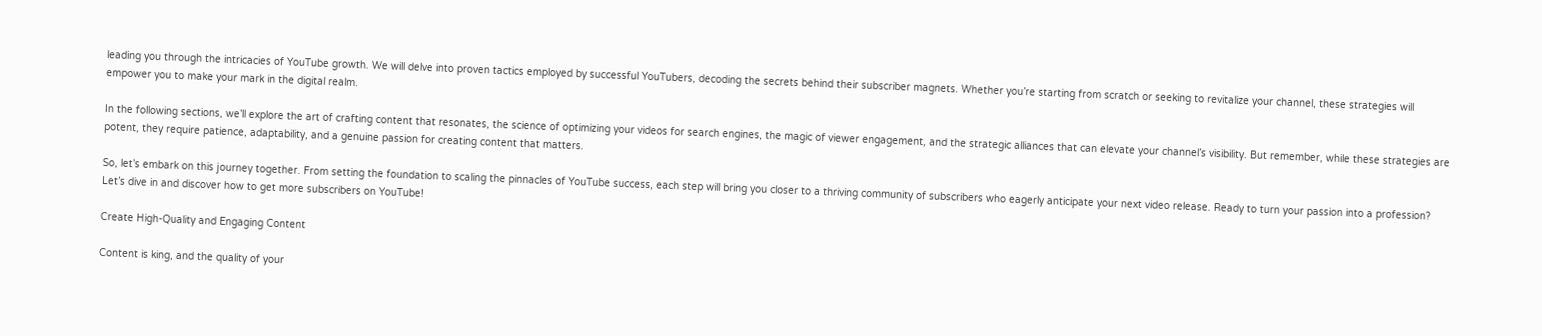leading you through the intricacies of YouTube growth. We will delve into proven tactics employed by successful YouTubers, decoding the secrets behind their subscriber magnets. Whether you’re starting from scratch or seeking to revitalize your channel, these strategies will empower you to make your mark in the digital realm.

In the following sections, we’ll explore the art of crafting content that resonates, the science of optimizing your videos for search engines, the magic of viewer engagement, and the strategic alliances that can elevate your channel’s visibility. But remember, while these strategies are potent, they require patience, adaptability, and a genuine passion for creating content that matters.

So, let’s embark on this journey together. From setting the foundation to scaling the pinnacles of YouTube success, each step will bring you closer to a thriving community of subscribers who eagerly anticipate your next video release. Ready to turn your passion into a profession? Let’s dive in and discover how to get more subscribers on YouTube!

Create High-Quality and Engaging Content

Content is king, and the quality of your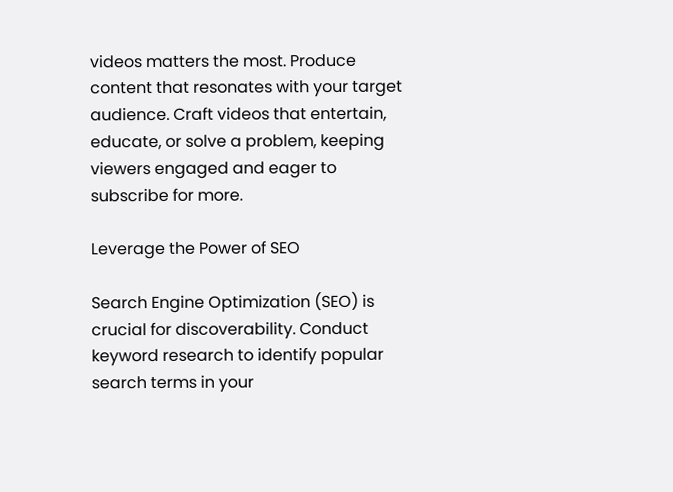videos matters the most. Produce content that resonates with your target audience. Craft videos that entertain, educate, or solve a problem, keeping viewers engaged and eager to subscribe for more.

Leverage the Power of SEO

Search Engine Optimization (SEO) is crucial for discoverability. Conduct keyword research to identify popular search terms in your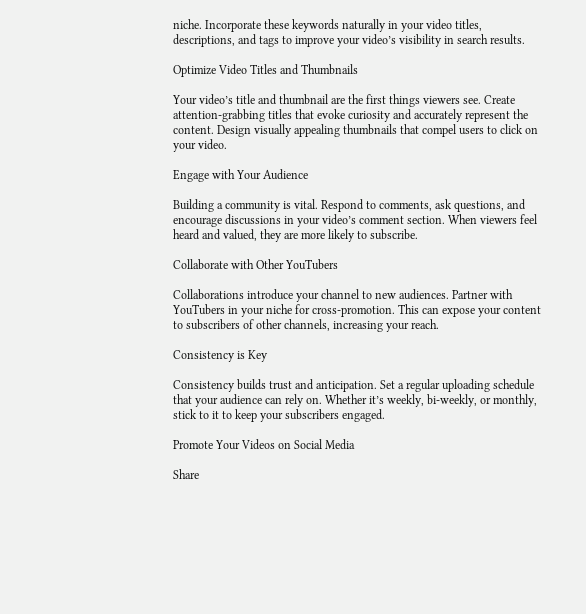niche. Incorporate these keywords naturally in your video titles, descriptions, and tags to improve your video’s visibility in search results.

Optimize Video Titles and Thumbnails

Your video’s title and thumbnail are the first things viewers see. Create attention-grabbing titles that evoke curiosity and accurately represent the content. Design visually appealing thumbnails that compel users to click on your video.

Engage with Your Audience

Building a community is vital. Respond to comments, ask questions, and encourage discussions in your video’s comment section. When viewers feel heard and valued, they are more likely to subscribe.

Collaborate with Other YouTubers

Collaborations introduce your channel to new audiences. Partner with YouTubers in your niche for cross-promotion. This can expose your content to subscribers of other channels, increasing your reach.

Consistency is Key

Consistency builds trust and anticipation. Set a regular uploading schedule that your audience can rely on. Whether it’s weekly, bi-weekly, or monthly, stick to it to keep your subscribers engaged.

Promote Your Videos on Social Media

Share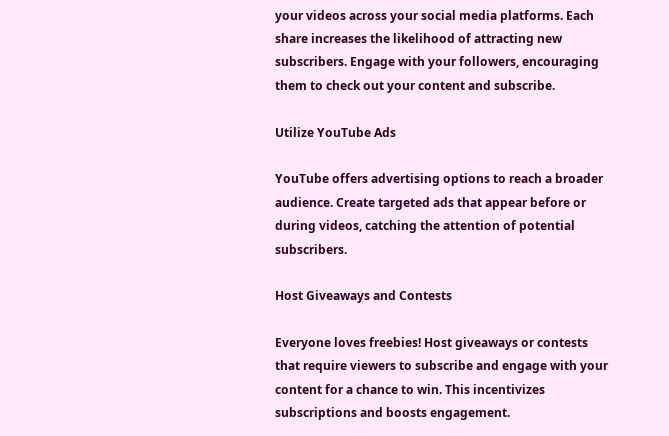your videos across your social media platforms. Each share increases the likelihood of attracting new subscribers. Engage with your followers, encouraging them to check out your content and subscribe.

Utilize YouTube Ads

YouTube offers advertising options to reach a broader audience. Create targeted ads that appear before or during videos, catching the attention of potential subscribers.

Host Giveaways and Contests

Everyone loves freebies! Host giveaways or contests that require viewers to subscribe and engage with your content for a chance to win. This incentivizes subscriptions and boosts engagement.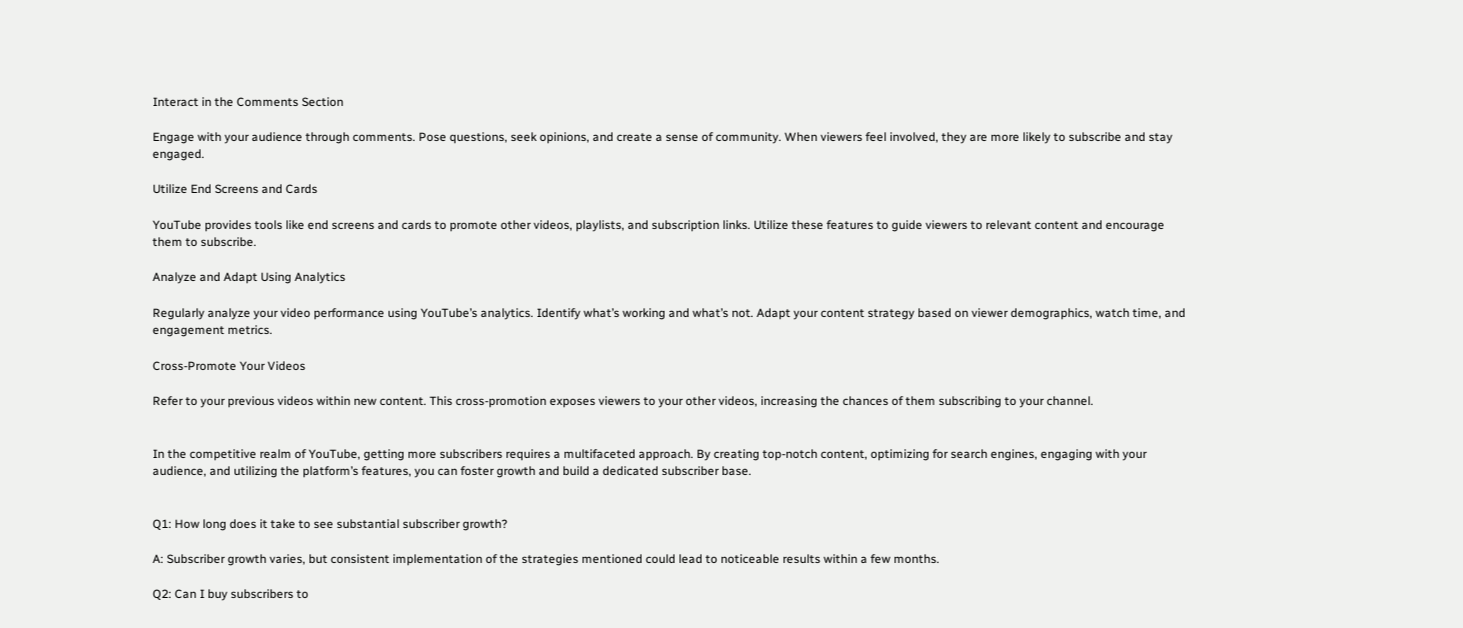Interact in the Comments Section

Engage with your audience through comments. Pose questions, seek opinions, and create a sense of community. When viewers feel involved, they are more likely to subscribe and stay engaged.

Utilize End Screens and Cards

YouTube provides tools like end screens and cards to promote other videos, playlists, and subscription links. Utilize these features to guide viewers to relevant content and encourage them to subscribe.

Analyze and Adapt Using Analytics

Regularly analyze your video performance using YouTube’s analytics. Identify what’s working and what’s not. Adapt your content strategy based on viewer demographics, watch time, and engagement metrics.

Cross-Promote Your Videos

Refer to your previous videos within new content. This cross-promotion exposes viewers to your other videos, increasing the chances of them subscribing to your channel.


In the competitive realm of YouTube, getting more subscribers requires a multifaceted approach. By creating top-notch content, optimizing for search engines, engaging with your audience, and utilizing the platform’s features, you can foster growth and build a dedicated subscriber base.


Q1: How long does it take to see substantial subscriber growth?

A: Subscriber growth varies, but consistent implementation of the strategies mentioned could lead to noticeable results within a few months.

Q2: Can I buy subscribers to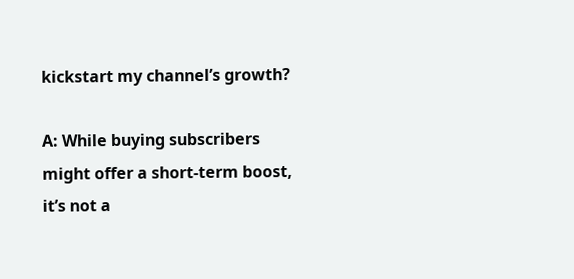kickstart my channel’s growth?

A: While buying subscribers might offer a short-term boost, it’s not a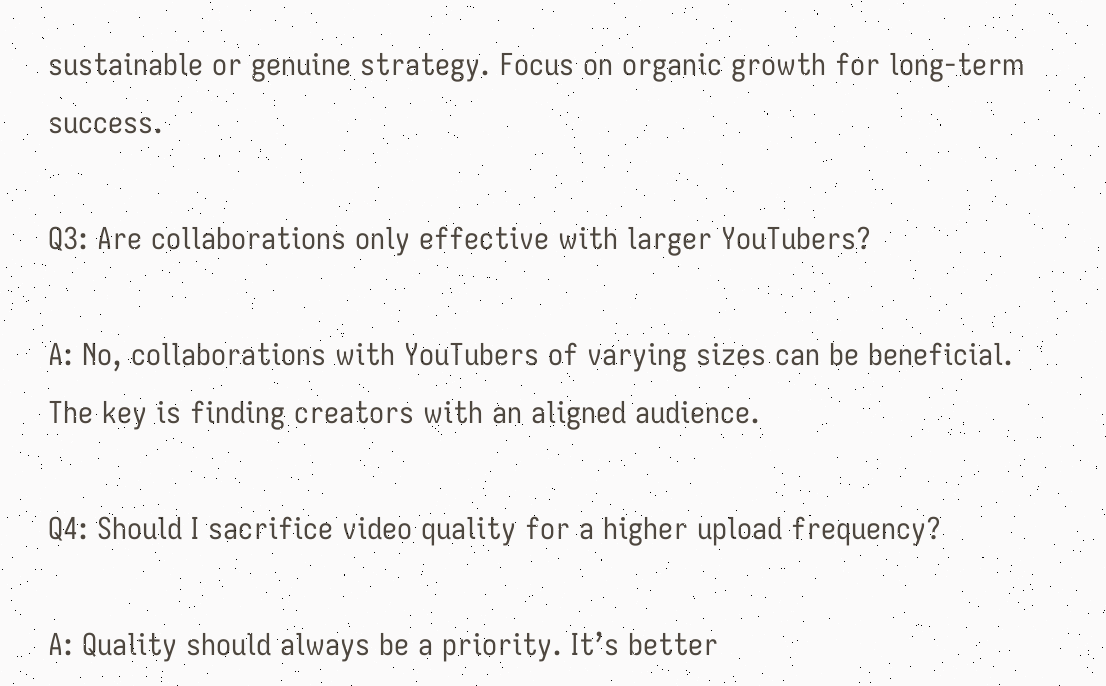sustainable or genuine strategy. Focus on organic growth for long-term success.

Q3: Are collaborations only effective with larger YouTubers?

A: No, collaborations with YouTubers of varying sizes can be beneficial. The key is finding creators with an aligned audience.

Q4: Should I sacrifice video quality for a higher upload frequency?

A: Quality should always be a priority. It’s better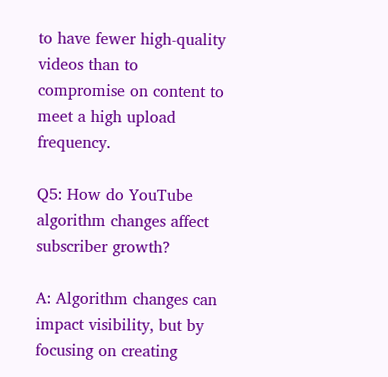to have fewer high-quality videos than to compromise on content to meet a high upload frequency.

Q5: How do YouTube algorithm changes affect subscriber growth?

A: Algorithm changes can impact visibility, but by focusing on creating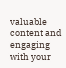valuable content and engaging with your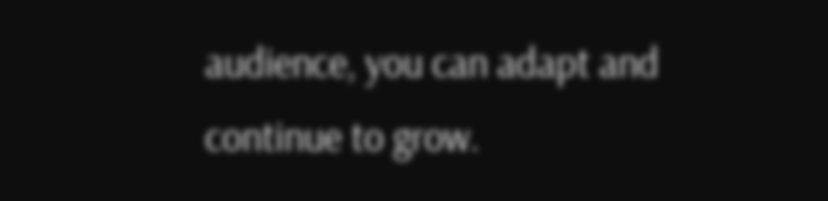audience, you can adapt and continue to grow.